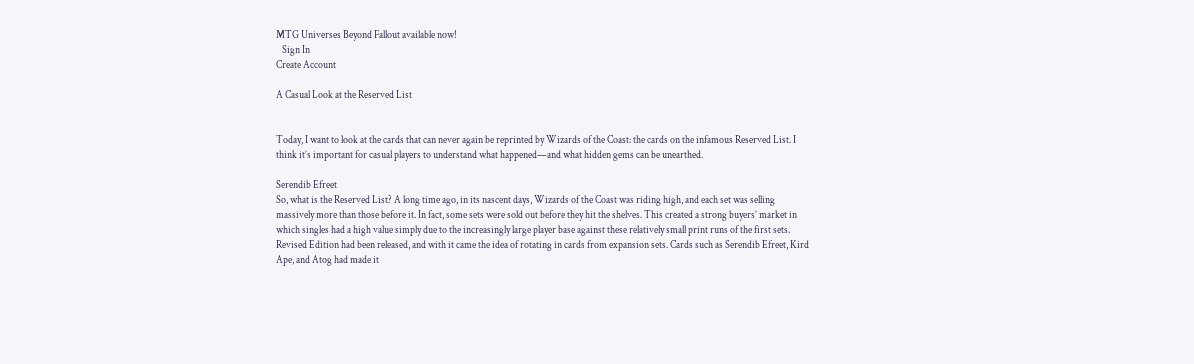MTG Universes Beyond Fallout available now!
   Sign In
Create Account

A Casual Look at the Reserved List


Today, I want to look at the cards that can never again be reprinted by Wizards of the Coast: the cards on the infamous Reserved List. I think it’s important for casual players to understand what happened—and what hidden gems can be unearthed.

Serendib Efreet
So, what is the Reserved List? A long time ago, in its nascent days, Wizards of the Coast was riding high, and each set was selling massively more than those before it. In fact, some sets were sold out before they hit the shelves. This created a strong buyers’ market in which singles had a high value simply due to the increasingly large player base against these relatively small print runs of the first sets. Revised Edition had been released, and with it came the idea of rotating in cards from expansion sets. Cards such as Serendib Efreet, Kird Ape, and Atog had made it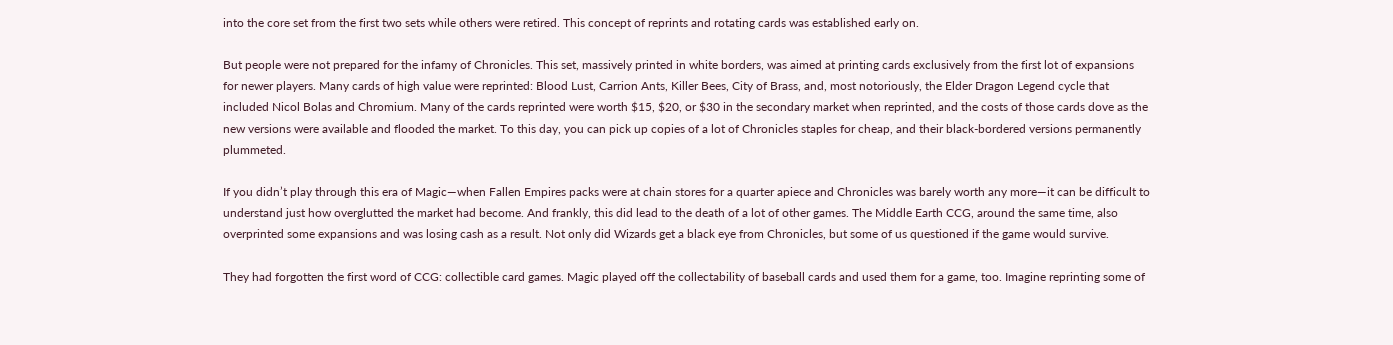into the core set from the first two sets while others were retired. This concept of reprints and rotating cards was established early on.

But people were not prepared for the infamy of Chronicles. This set, massively printed in white borders, was aimed at printing cards exclusively from the first lot of expansions for newer players. Many cards of high value were reprinted: Blood Lust, Carrion Ants, Killer Bees, City of Brass, and, most notoriously, the Elder Dragon Legend cycle that included Nicol Bolas and Chromium. Many of the cards reprinted were worth $15, $20, or $30 in the secondary market when reprinted, and the costs of those cards dove as the new versions were available and flooded the market. To this day, you can pick up copies of a lot of Chronicles staples for cheap, and their black-bordered versions permanently plummeted.

If you didn’t play through this era of Magic—when Fallen Empires packs were at chain stores for a quarter apiece and Chronicles was barely worth any more—it can be difficult to understand just how overglutted the market had become. And frankly, this did lead to the death of a lot of other games. The Middle Earth CCG, around the same time, also overprinted some expansions and was losing cash as a result. Not only did Wizards get a black eye from Chronicles, but some of us questioned if the game would survive.

They had forgotten the first word of CCG: collectible card games. Magic played off the collectability of baseball cards and used them for a game, too. Imagine reprinting some of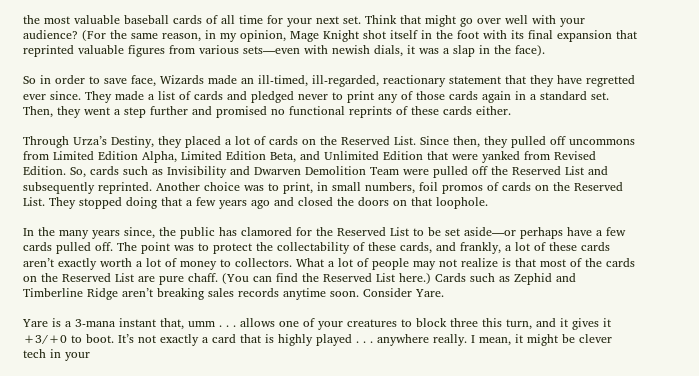the most valuable baseball cards of all time for your next set. Think that might go over well with your audience? (For the same reason, in my opinion, Mage Knight shot itself in the foot with its final expansion that reprinted valuable figures from various sets—even with newish dials, it was a slap in the face).

So in order to save face, Wizards made an ill-timed, ill-regarded, reactionary statement that they have regretted ever since. They made a list of cards and pledged never to print any of those cards again in a standard set. Then, they went a step further and promised no functional reprints of these cards either.

Through Urza’s Destiny, they placed a lot of cards on the Reserved List. Since then, they pulled off uncommons from Limited Edition Alpha, Limited Edition Beta, and Unlimited Edition that were yanked from Revised Edition. So, cards such as Invisibility and Dwarven Demolition Team were pulled off the Reserved List and subsequently reprinted. Another choice was to print, in small numbers, foil promos of cards on the Reserved List. They stopped doing that a few years ago and closed the doors on that loophole.

In the many years since, the public has clamored for the Reserved List to be set aside—or perhaps have a few cards pulled off. The point was to protect the collectability of these cards, and frankly, a lot of these cards aren’t exactly worth a lot of money to collectors. What a lot of people may not realize is that most of the cards on the Reserved List are pure chaff. (You can find the Reserved List here.) Cards such as Zephid and Timberline Ridge aren’t breaking sales records anytime soon. Consider Yare.

Yare is a 3-mana instant that, umm . . . allows one of your creatures to block three this turn, and it gives it +3/+0 to boot. It’s not exactly a card that is highly played . . . anywhere really. I mean, it might be clever tech in your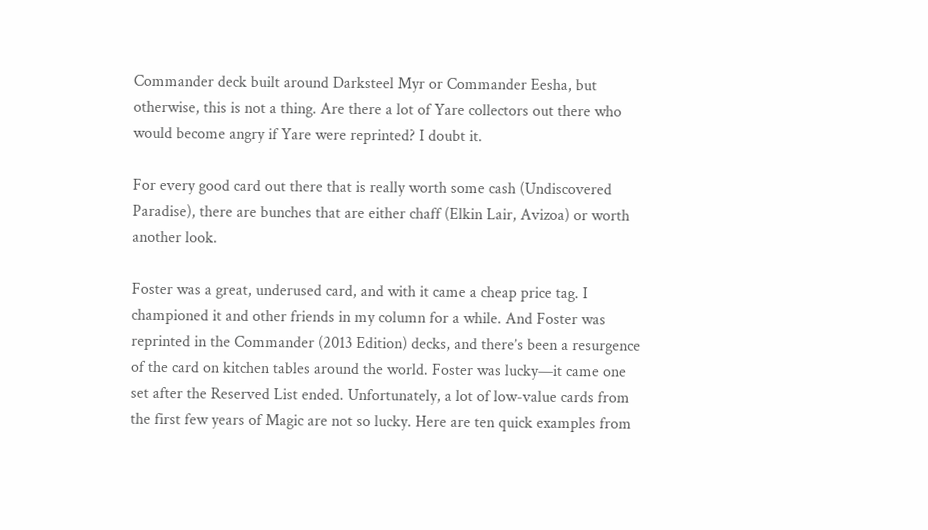Commander deck built around Darksteel Myr or Commander Eesha, but otherwise, this is not a thing. Are there a lot of Yare collectors out there who would become angry if Yare were reprinted? I doubt it.

For every good card out there that is really worth some cash (Undiscovered Paradise), there are bunches that are either chaff (Elkin Lair, Avizoa) or worth another look.

Foster was a great, underused card, and with it came a cheap price tag. I championed it and other friends in my column for a while. And Foster was reprinted in the Commander (2013 Edition) decks, and there’s been a resurgence of the card on kitchen tables around the world. Foster was lucky—it came one set after the Reserved List ended. Unfortunately, a lot of low-value cards from the first few years of Magic are not so lucky. Here are ten quick examples from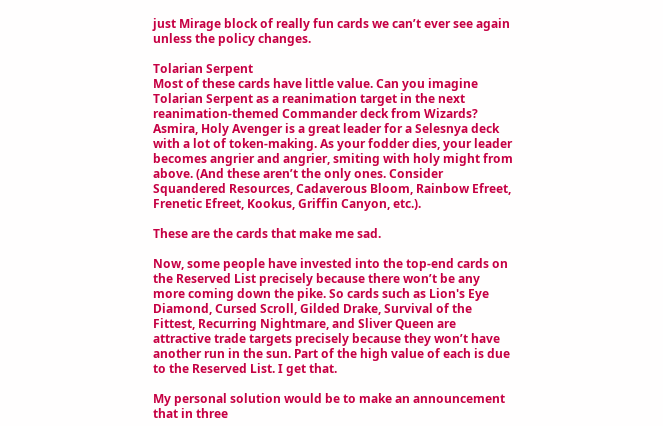just Mirage block of really fun cards we can’t ever see again unless the policy changes.

Tolarian Serpent
Most of these cards have little value. Can you imagine Tolarian Serpent as a reanimation target in the next reanimation-themed Commander deck from Wizards? Asmira, Holy Avenger is a great leader for a Selesnya deck with a lot of token-making. As your fodder dies, your leader becomes angrier and angrier, smiting with holy might from above. (And these aren’t the only ones. Consider Squandered Resources, Cadaverous Bloom, Rainbow Efreet, Frenetic Efreet, Kookus, Griffin Canyon, etc.).

These are the cards that make me sad.

Now, some people have invested into the top-end cards on the Reserved List precisely because there won’t be any more coming down the pike. So cards such as Lion's Eye Diamond, Cursed Scroll, Gilded Drake, Survival of the Fittest, Recurring Nightmare, and Sliver Queen are attractive trade targets precisely because they won’t have another run in the sun. Part of the high value of each is due to the Reserved List. I get that.

My personal solution would be to make an announcement that in three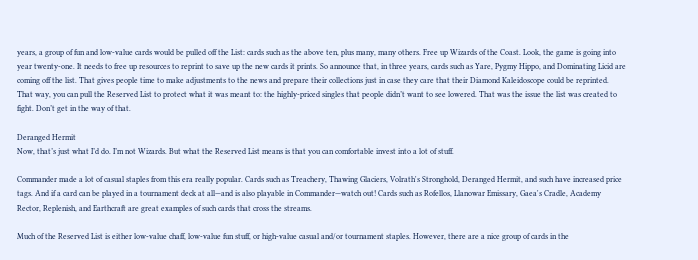years, a group of fun and low-value cards would be pulled off the List: cards such as the above ten, plus many, many others. Free up Wizards of the Coast. Look, the game is going into year twenty-one. It needs to free up resources to reprint to save up the new cards it prints. So announce that, in three years, cards such as Yare, Pygmy Hippo, and Dominating Licid are coming off the list. That gives people time to make adjustments to the news and prepare their collections just in case they care that their Diamond Kaleidoscope could be reprinted. That way, you can pull the Reserved List to protect what it was meant to: the highly-priced singles that people didn’t want to see lowered. That was the issue the list was created to fight. Don’t get in the way of that.

Deranged Hermit
Now, that’s just what I’d do. I’m not Wizards. But what the Reserved List means is that you can comfortable invest into a lot of stuff.

Commander made a lot of casual staples from this era really popular. Cards such as Treachery, Thawing Glaciers, Volrath's Stronghold, Deranged Hermit, and such have increased price tags. And if a card can be played in a tournament deck at all—and is also playable in Commander—watch out! Cards such as Rofellos, Llanowar Emissary, Gaea's Cradle, Academy Rector, Replenish, and Earthcraft are great examples of such cards that cross the streams.

Much of the Reserved List is either low-value chaff, low-value fun stuff, or high-value casual and/or tournament staples. However, there are a nice group of cards in the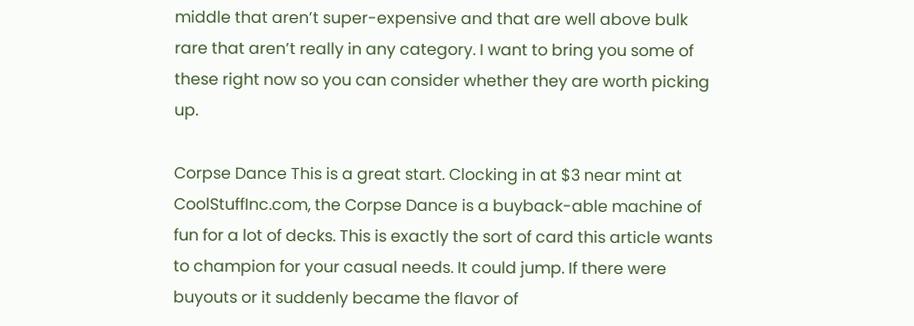middle that aren’t super-expensive and that are well above bulk rare that aren’t really in any category. I want to bring you some of these right now so you can consider whether they are worth picking up.

Corpse Dance This is a great start. Clocking in at $3 near mint at CoolStuffInc.com, the Corpse Dance is a buyback-able machine of fun for a lot of decks. This is exactly the sort of card this article wants to champion for your casual needs. It could jump. If there were buyouts or it suddenly became the flavor of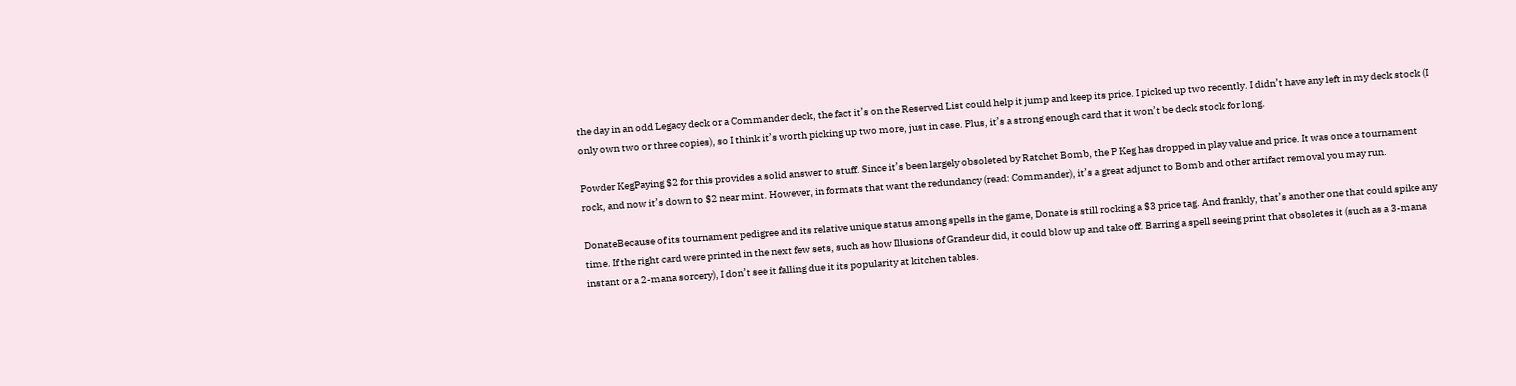the day in an odd Legacy deck or a Commander deck, the fact it’s on the Reserved List could help it jump and keep its price. I picked up two recently. I didn’t have any left in my deck stock (I only own two or three copies), so I think it’s worth picking up two more, just in case. Plus, it’s a strong enough card that it won’t be deck stock for long.

Powder KegPaying $2 for this provides a solid answer to stuff. Since it’s been largely obsoleted by Ratchet Bomb, the P Keg has dropped in play value and price. It was once a tournament rock, and now it’s down to $2 near mint. However, in formats that want the redundancy (read: Commander), it’s a great adjunct to Bomb and other artifact removal you may run.

DonateBecause of its tournament pedigree and its relative unique status among spells in the game, Donate is still rocking a $3 price tag. And frankly, that’s another one that could spike any time. If the right card were printed in the next few sets, such as how Illusions of Grandeur did, it could blow up and take off. Barring a spell seeing print that obsoletes it (such as a 3-mana instant or a 2-mana sorcery), I don’t see it falling due it its popularity at kitchen tables.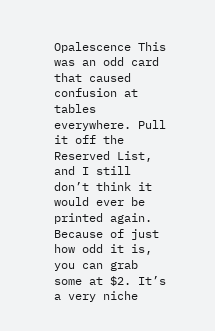Opalescence This was an odd card that caused confusion at tables everywhere. Pull it off the Reserved List, and I still don’t think it would ever be printed again. Because of just how odd it is, you can grab some at $2. It’s a very niche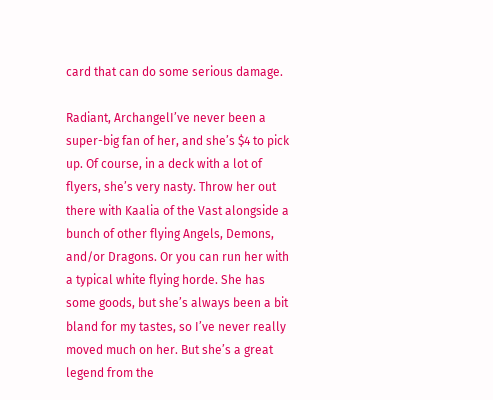card that can do some serious damage.

Radiant, ArchangelI’ve never been a super-big fan of her, and she’s $4 to pick up. Of course, in a deck with a lot of flyers, she’s very nasty. Throw her out there with Kaalia of the Vast alongside a bunch of other flying Angels, Demons, and/or Dragons. Or you can run her with a typical white flying horde. She has some goods, but she’s always been a bit bland for my tastes, so I’ve never really moved much on her. But she’s a great legend from the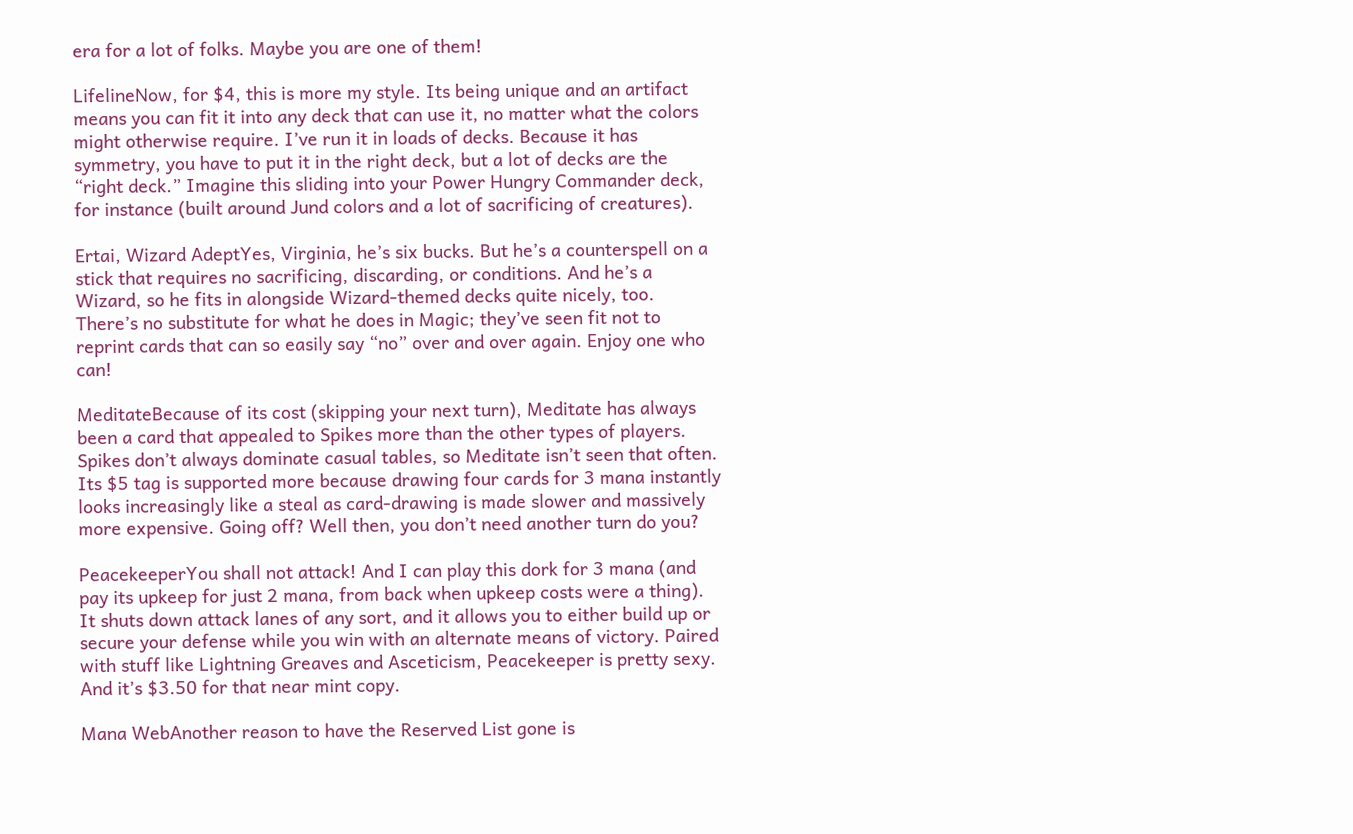era for a lot of folks. Maybe you are one of them!

LifelineNow, for $4, this is more my style. Its being unique and an artifact means you can fit it into any deck that can use it, no matter what the colors might otherwise require. I’ve run it in loads of decks. Because it has symmetry, you have to put it in the right deck, but a lot of decks are the “right deck.” Imagine this sliding into your Power Hungry Commander deck, for instance (built around Jund colors and a lot of sacrificing of creatures).

Ertai, Wizard AdeptYes, Virginia, he’s six bucks. But he’s a counterspell on a stick that requires no sacrificing, discarding, or conditions. And he’s a Wizard, so he fits in alongside Wizard-themed decks quite nicely, too. There’s no substitute for what he does in Magic; they’ve seen fit not to reprint cards that can so easily say “no” over and over again. Enjoy one who can!

MeditateBecause of its cost (skipping your next turn), Meditate has always been a card that appealed to Spikes more than the other types of players. Spikes don’t always dominate casual tables, so Meditate isn’t seen that often. Its $5 tag is supported more because drawing four cards for 3 mana instantly looks increasingly like a steal as card-drawing is made slower and massively more expensive. Going off? Well then, you don’t need another turn do you?

PeacekeeperYou shall not attack! And I can play this dork for 3 mana (and pay its upkeep for just 2 mana, from back when upkeep costs were a thing). It shuts down attack lanes of any sort, and it allows you to either build up or secure your defense while you win with an alternate means of victory. Paired with stuff like Lightning Greaves and Asceticism, Peacekeeper is pretty sexy. And it’s $3.50 for that near mint copy.

Mana WebAnother reason to have the Reserved List gone is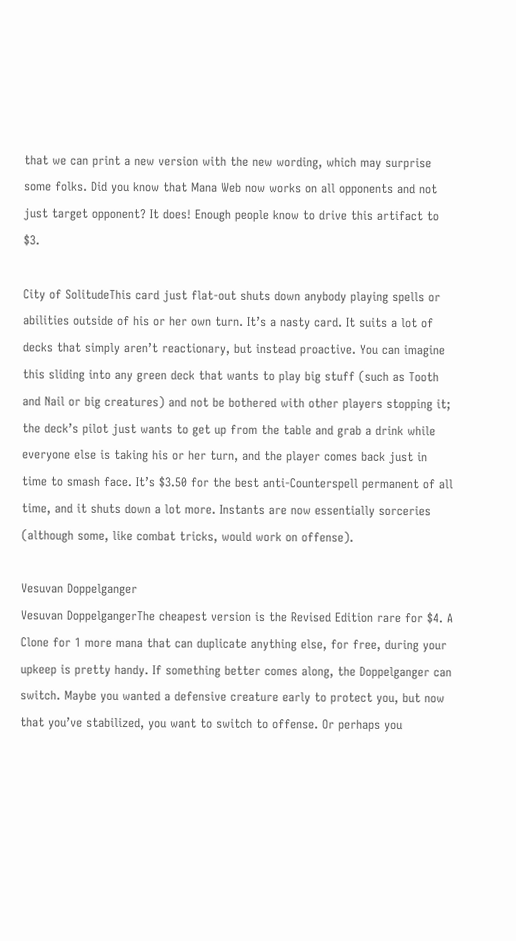that we can print a new version with the new wording, which may surprise some folks. Did you know that Mana Web now works on all opponents and not just target opponent? It does! Enough people know to drive this artifact to $3.

City of SolitudeThis card just flat-out shuts down anybody playing spells or abilities outside of his or her own turn. It’s a nasty card. It suits a lot of decks that simply aren’t reactionary, but instead proactive. You can imagine this sliding into any green deck that wants to play big stuff (such as Tooth and Nail or big creatures) and not be bothered with other players stopping it; the deck’s pilot just wants to get up from the table and grab a drink while everyone else is taking his or her turn, and the player comes back just in time to smash face. It’s $3.50 for the best anti-Counterspell permanent of all time, and it shuts down a lot more. Instants are now essentially sorceries (although some, like combat tricks, would work on offense).

Vesuvan Doppelganger
Vesuvan DoppelgangerThe cheapest version is the Revised Edition rare for $4. A Clone for 1 more mana that can duplicate anything else, for free, during your upkeep is pretty handy. If something better comes along, the Doppelganger can switch. Maybe you wanted a defensive creature early to protect you, but now that you’ve stabilized, you want to switch to offense. Or perhaps you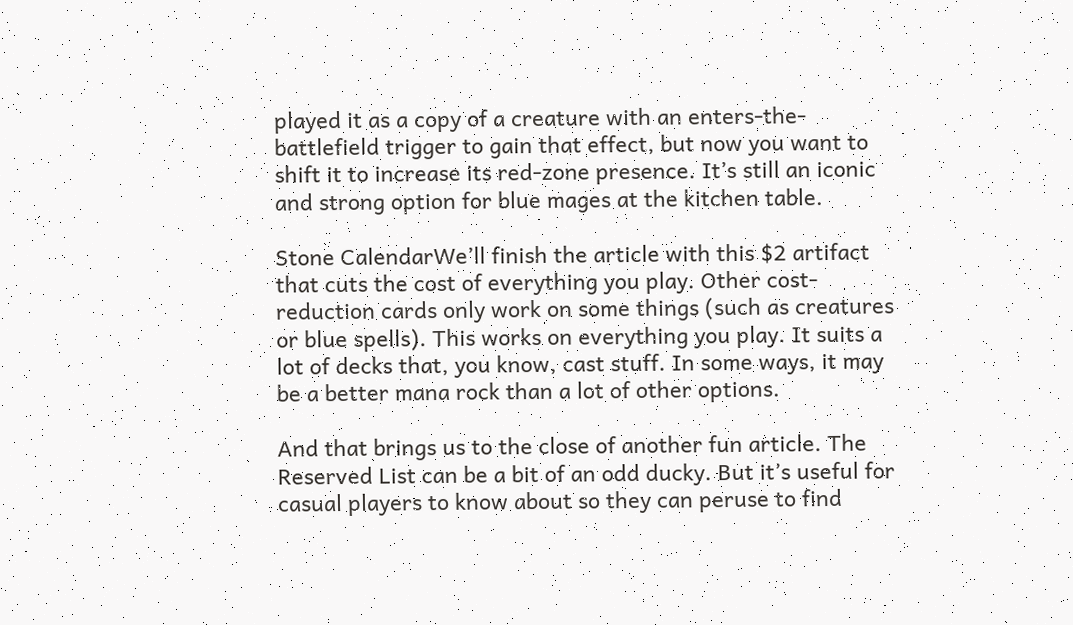played it as a copy of a creature with an enters-the-battlefield trigger to gain that effect, but now you want to shift it to increase its red-zone presence. It’s still an iconic and strong option for blue mages at the kitchen table.

Stone CalendarWe’ll finish the article with this $2 artifact that cuts the cost of everything you play. Other cost-reduction cards only work on some things (such as creatures or blue spells). This works on everything you play. It suits a lot of decks that, you know, cast stuff. In some ways, it may be a better mana rock than a lot of other options.

And that brings us to the close of another fun article. The Reserved List can be a bit of an odd ducky. But it’s useful for casual players to know about so they can peruse to find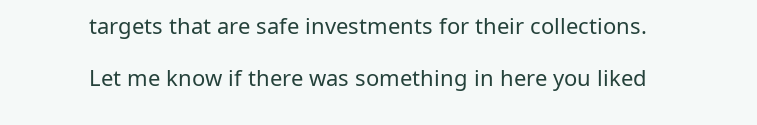targets that are safe investments for their collections.

Let me know if there was something in here you liked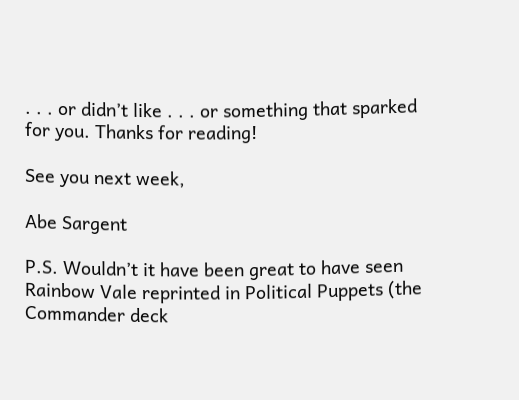. . . or didn’t like . . . or something that sparked for you. Thanks for reading!

See you next week,

Abe Sargent

P.S. Wouldn’t it have been great to have seen Rainbow Vale reprinted in Political Puppets (the Commander deck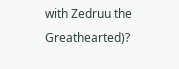with Zedruu the Greathearted)?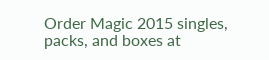Order Magic 2015 singles, packs, and boxes at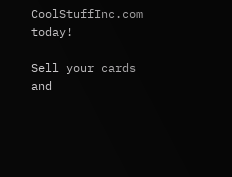CoolStuffInc.com today!

Sell your cards and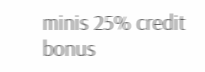minis 25% credit bonus